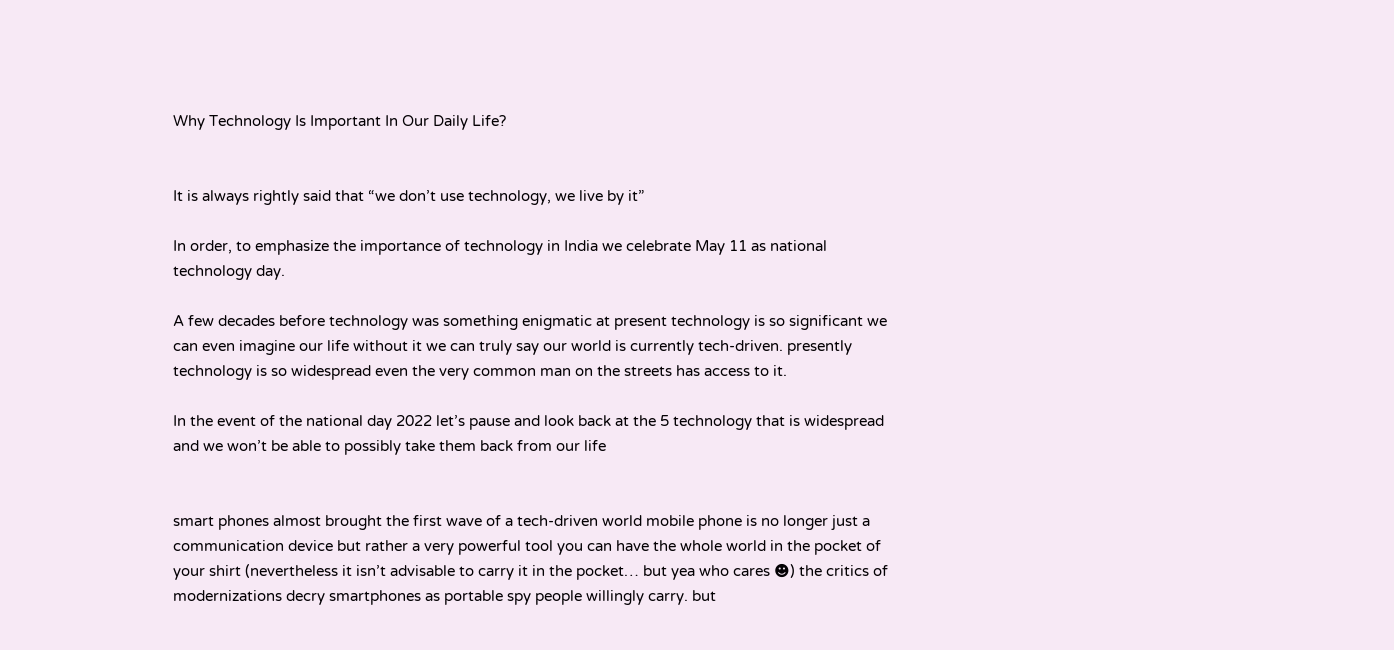Why Technology Is Important In Our Daily Life?


It is always rightly said that “we don’t use technology, we live by it”

In order, to emphasize the importance of technology in India we celebrate May 11 as national technology day.

A few decades before technology was something enigmatic at present technology is so significant we can even imagine our life without it we can truly say our world is currently tech-driven. presently technology is so widespread even the very common man on the streets has access to it.

In the event of the national day 2022 let’s pause and look back at the 5 technology that is widespread and we won’t be able to possibly take them back from our life


smart phones almost brought the first wave of a tech-driven world mobile phone is no longer just a communication device but rather a very powerful tool you can have the whole world in the pocket of your shirt (nevertheless it isn’t advisable to carry it in the pocket… but yea who cares ☻) the critics of modernizations decry smartphones as portable spy people willingly carry. but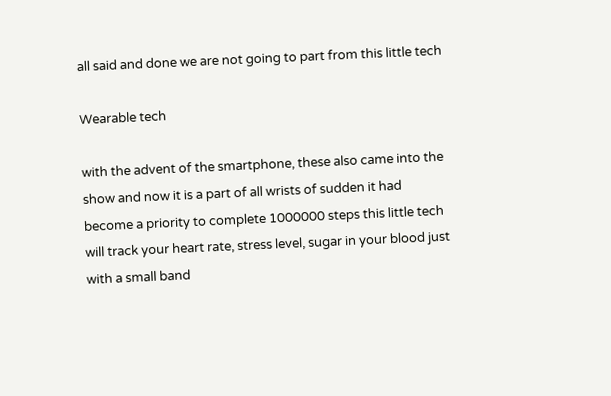all said and done we are not going to part from this little tech

Wearable tech

with the advent of the smartphone, these also came into the show and now it is a part of all wrists of sudden it had become a priority to complete 1000000 steps this little tech will track your heart rate, stress level, sugar in your blood just with a small band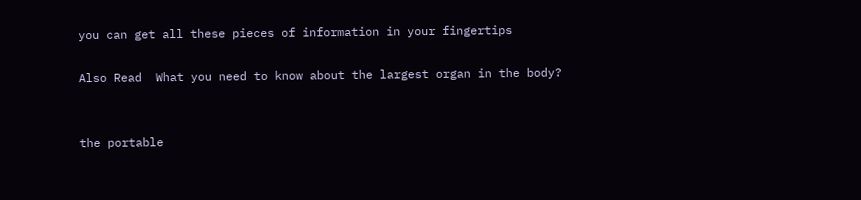you can get all these pieces of information in your fingertips

Also Read  What you need to know about the largest organ in the body?


the portable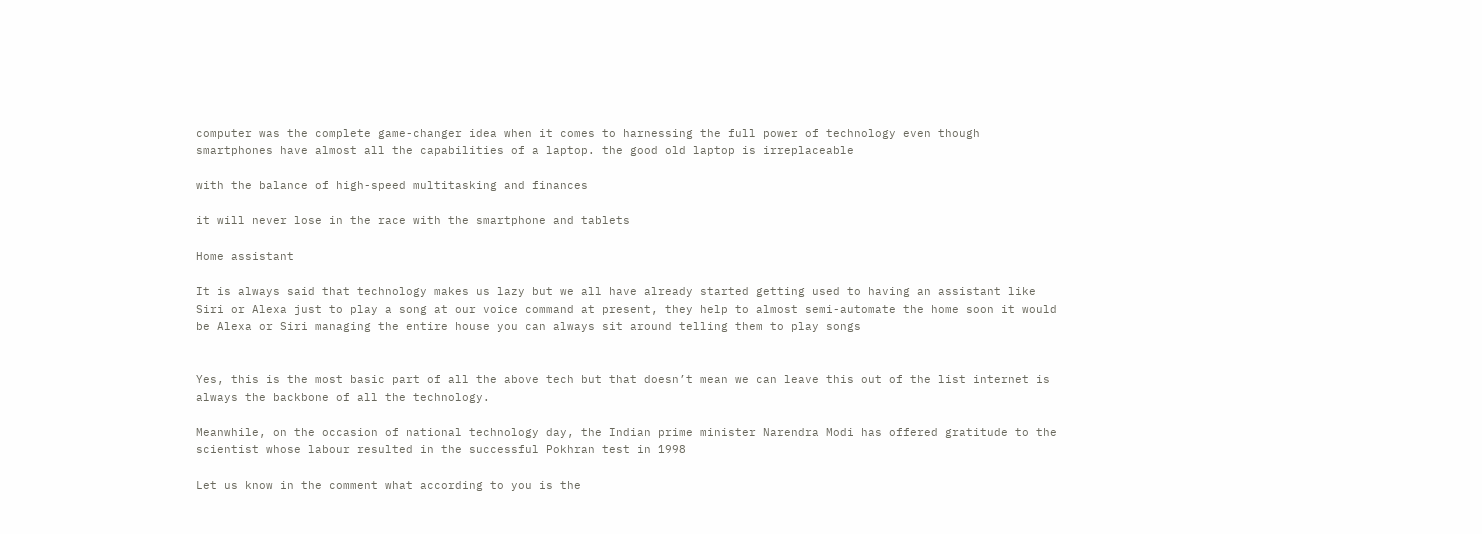computer was the complete game-changer idea when it comes to harnessing the full power of technology even though smartphones have almost all the capabilities of a laptop. the good old laptop is irreplaceable

with the balance of high-speed multitasking and finances

it will never lose in the race with the smartphone and tablets

Home assistant

It is always said that technology makes us lazy but we all have already started getting used to having an assistant like Siri or Alexa just to play a song at our voice command at present, they help to almost semi-automate the home soon it would be Alexa or Siri managing the entire house you can always sit around telling them to play songs


Yes, this is the most basic part of all the above tech but that doesn’t mean we can leave this out of the list internet is always the backbone of all the technology.

Meanwhile, on the occasion of national technology day, the Indian prime minister Narendra Modi has offered gratitude to the scientist whose labour resulted in the successful Pokhran test in 1998

Let us know in the comment what according to you is the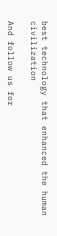best technology that enhanced the human civilization

And follow us for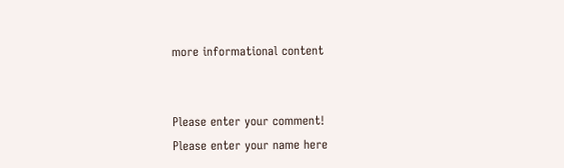more informational content


Please enter your comment!
Please enter your name here